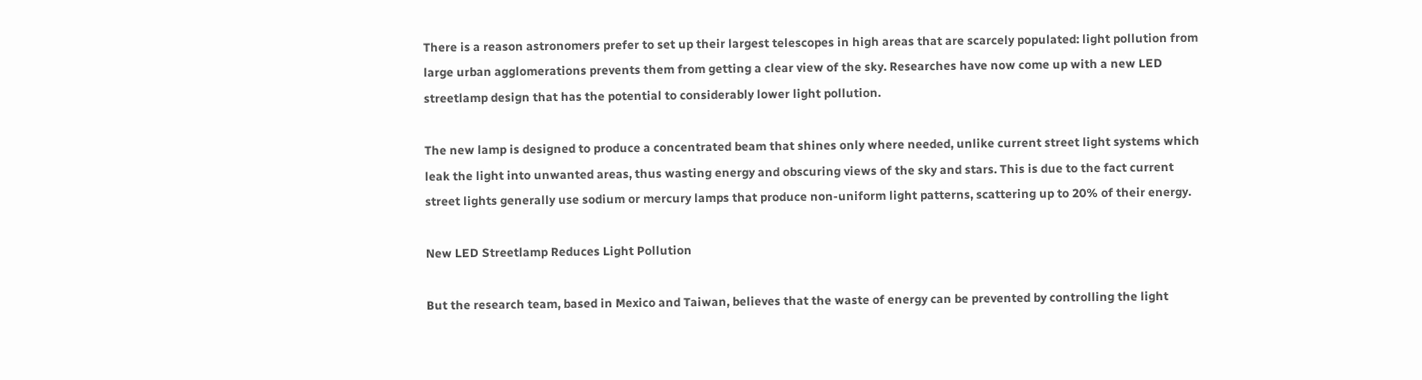There is a reason astronomers prefer to set up their largest telescopes in high areas that are scarcely populated: light pollution from large urban agglomerations prevents them from getting a clear view of the sky. Researches have now come up with a new LED streetlamp design that has the potential to considerably lower light pollution.

The new lamp is designed to produce a concentrated beam that shines only where needed, unlike current street light systems which leak the light into unwanted areas, thus wasting energy and obscuring views of the sky and stars. This is due to the fact current street lights generally use sodium or mercury lamps that produce non-uniform light patterns, scattering up to 20% of their energy.

New LED Streetlamp Reduces Light Pollution

But the research team, based in Mexico and Taiwan, believes that the waste of energy can be prevented by controlling the light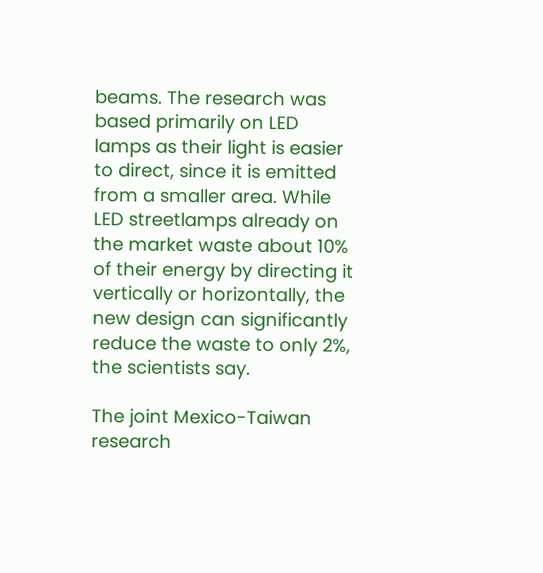beams. The research was based primarily on LED lamps as their light is easier to direct, since it is emitted from a smaller area. While LED streetlamps already on the market waste about 10% of their energy by directing it vertically or horizontally, the new design can significantly reduce the waste to only 2%, the scientists say.

The joint Mexico-Taiwan research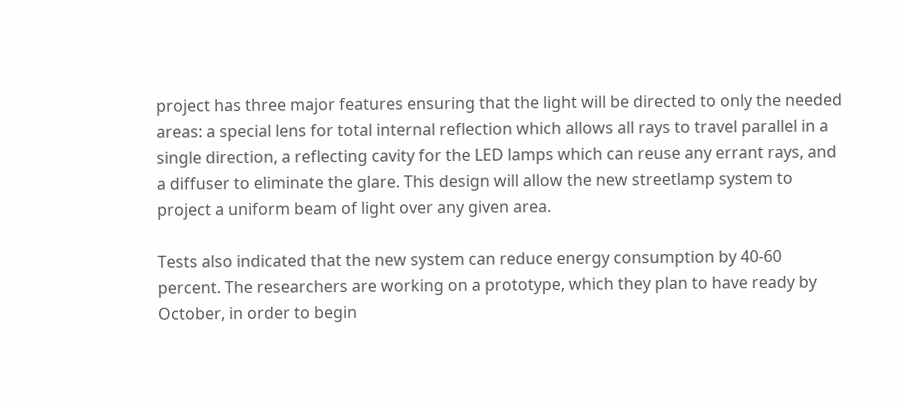project has three major features ensuring that the light will be directed to only the needed areas: a special lens for total internal reflection which allows all rays to travel parallel in a single direction, a reflecting cavity for the LED lamps which can reuse any errant rays, and a diffuser to eliminate the glare. This design will allow the new streetlamp system to project a uniform beam of light over any given area.

Tests also indicated that the new system can reduce energy consumption by 40-60 percent. The researchers are working on a prototype, which they plan to have ready by October, in order to begin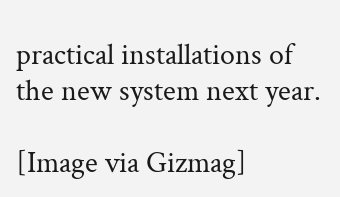practical installations of the new system next year.

[Image via Gizmag]